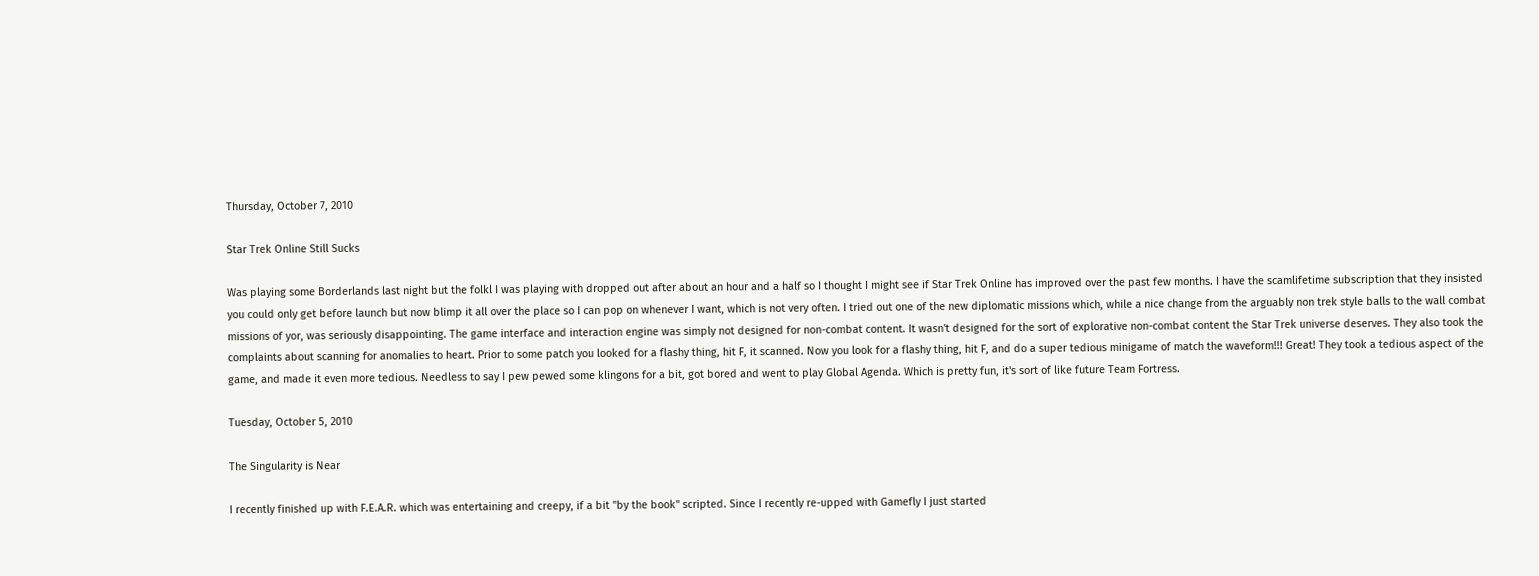Thursday, October 7, 2010

Star Trek Online Still Sucks

Was playing some Borderlands last night but the folkl I was playing with dropped out after about an hour and a half so I thought I might see if Star Trek Online has improved over the past few months. I have the scamlifetime subscription that they insisted you could only get before launch but now blimp it all over the place so I can pop on whenever I want, which is not very often. I tried out one of the new diplomatic missions which, while a nice change from the arguably non trek style balls to the wall combat missions of yor, was seriously disappointing. The game interface and interaction engine was simply not designed for non-combat content. It wasn't designed for the sort of explorative non-combat content the Star Trek universe deserves. They also took the complaints about scanning for anomalies to heart. Prior to some patch you looked for a flashy thing, hit F, it scanned. Now you look for a flashy thing, hit F, and do a super tedious minigame of match the waveform!!! Great! They took a tedious aspect of the game, and made it even more tedious. Needless to say I pew pewed some klingons for a bit, got bored and went to play Global Agenda. Which is pretty fun, it's sort of like future Team Fortress.

Tuesday, October 5, 2010

The Singularity is Near

I recently finished up with F.E.A.R. which was entertaining and creepy, if a bit "by the book" scripted. Since I recently re-upped with Gamefly I just started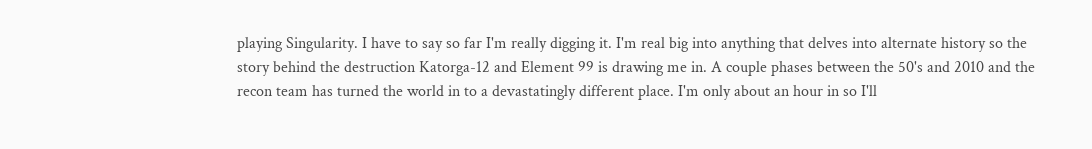playing Singularity. I have to say so far I'm really digging it. I'm real big into anything that delves into alternate history so the story behind the destruction Katorga-12 and Element 99 is drawing me in. A couple phases between the 50's and 2010 and the recon team has turned the world in to a devastatingly different place. I'm only about an hour in so I'll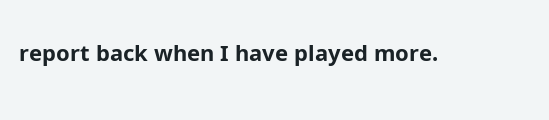report back when I have played more.